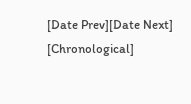[Date Prev][Date Next] [Chronological]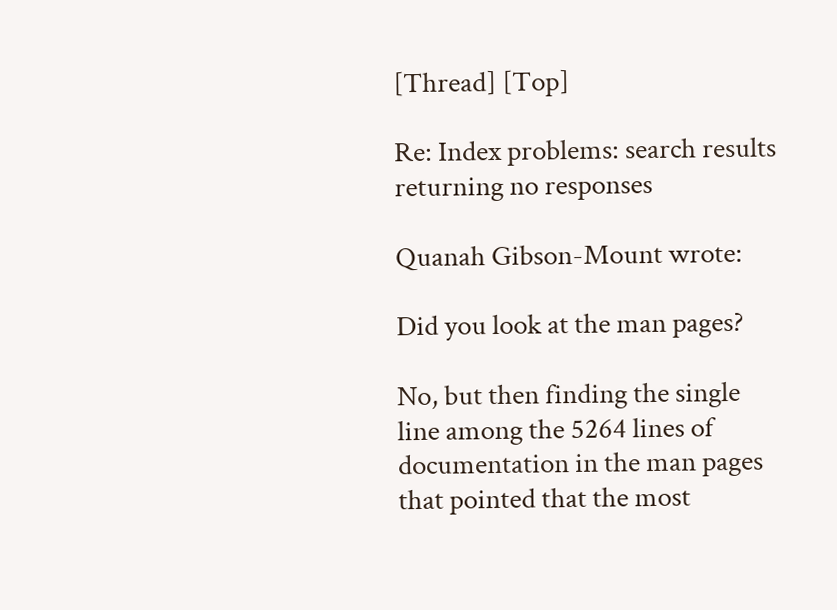[Thread] [Top]

Re: Index problems: search results returning no responses

Quanah Gibson-Mount wrote:

Did you look at the man pages?

No, but then finding the single line among the 5264 lines of documentation in the man pages that pointed that the most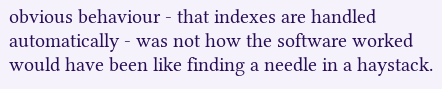obvious behaviour - that indexes are handled automatically - was not how the software worked would have been like finding a needle in a haystack.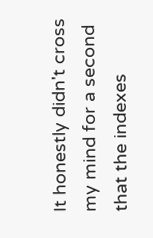It honestly didn't cross my mind for a second that the indexes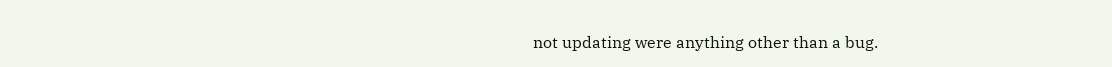not updating were anything other than a bug.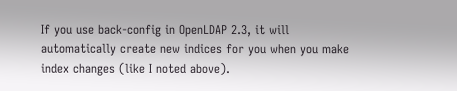If you use back-config in OpenLDAP 2.3, it will automatically create new indices for you when you make index changes (like I noted above).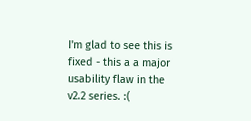I'm glad to see this is fixed - this a a major usability flaw in the v2.2 series. :(